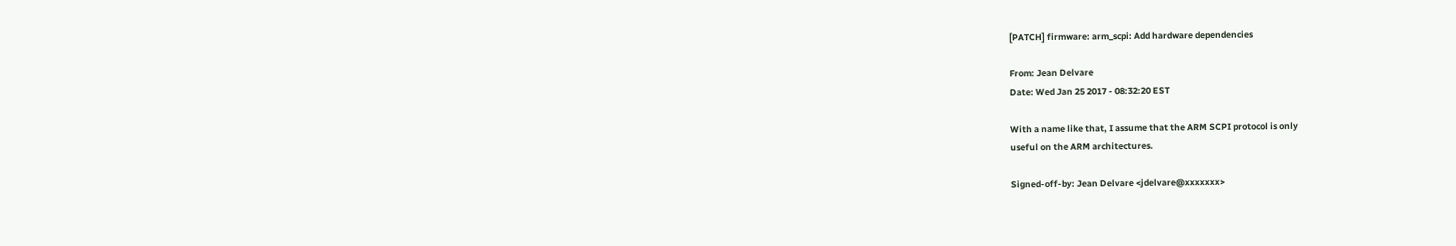[PATCH] firmware: arm_scpi: Add hardware dependencies

From: Jean Delvare
Date: Wed Jan 25 2017 - 08:32:20 EST

With a name like that, I assume that the ARM SCPI protocol is only
useful on the ARM architectures.

Signed-off-by: Jean Delvare <jdelvare@xxxxxxx>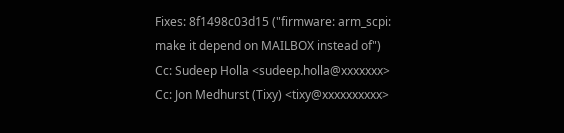Fixes: 8f1498c03d15 ("firmware: arm_scpi: make it depend on MAILBOX instead of")
Cc: Sudeep Holla <sudeep.holla@xxxxxxx>
Cc: Jon Medhurst (Tixy) <tixy@xxxxxxxxxx>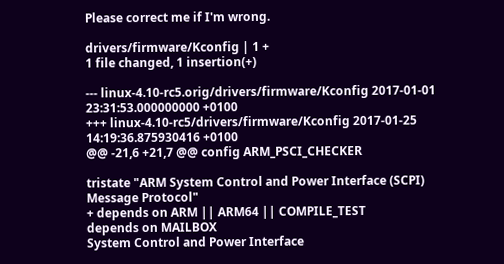Please correct me if I'm wrong.

drivers/firmware/Kconfig | 1 +
1 file changed, 1 insertion(+)

--- linux-4.10-rc5.orig/drivers/firmware/Kconfig 2017-01-01 23:31:53.000000000 +0100
+++ linux-4.10-rc5/drivers/firmware/Kconfig 2017-01-25 14:19:36.875930416 +0100
@@ -21,6 +21,7 @@ config ARM_PSCI_CHECKER

tristate "ARM System Control and Power Interface (SCPI) Message Protocol"
+ depends on ARM || ARM64 || COMPILE_TEST
depends on MAILBOX
System Control and Power Interface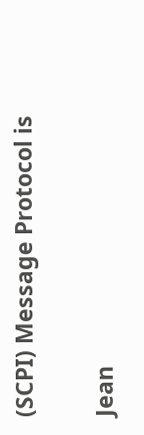(SCPI) Message Protocol is

Jean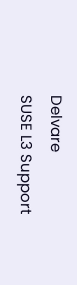Delvare
SUSE L3 Support